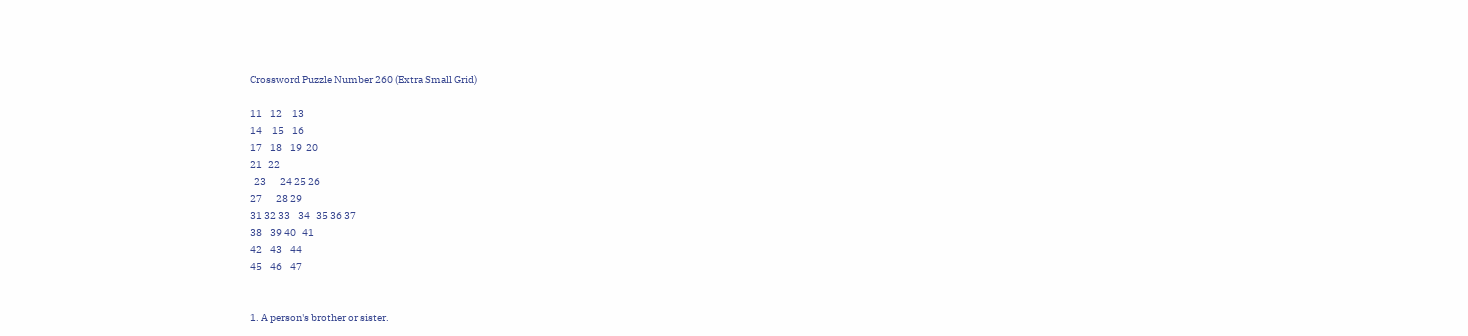Crossword Puzzle Number 260 (Extra Small Grid)

11    12     13
14     15    16
17    18    19  20
21   22
  23       24 25 26
27       28 29
31 32 33    34   35 36 37
38    39 40   41
42    43    44
45    46    47


1. A person's brother or sister.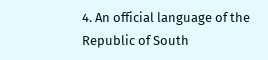4. An official language of the Republic of South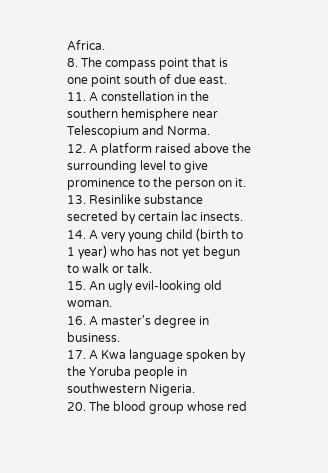Africa.
8. The compass point that is one point south of due east.
11. A constellation in the southern hemisphere near Telescopium and Norma.
12. A platform raised above the surrounding level to give prominence to the person on it.
13. Resinlike substance secreted by certain lac insects.
14. A very young child (birth to 1 year) who has not yet begun to walk or talk.
15. An ugly evil-looking old woman.
16. A master's degree in business.
17. A Kwa language spoken by the Yoruba people in southwestern Nigeria.
20. The blood group whose red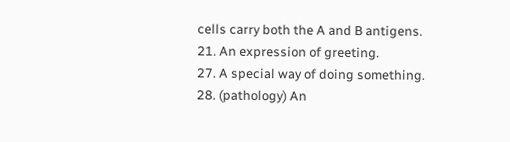cells carry both the A and B antigens.
21. An expression of greeting.
27. A special way of doing something.
28. (pathology) An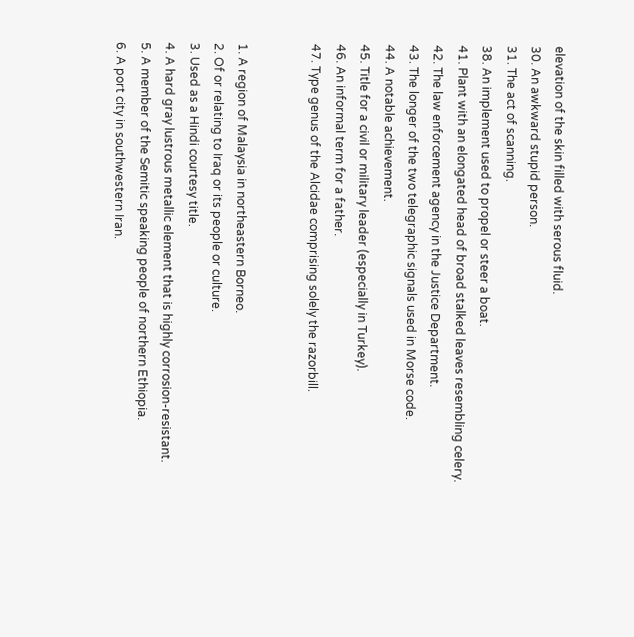elevation of the skin filled with serous fluid.
30. An awkward stupid person.
31. The act of scanning.
38. An implement used to propel or steer a boat.
41. Plant with an elongated head of broad stalked leaves resembling celery.
42. The law enforcement agency in the Justice Department.
43. The longer of the two telegraphic signals used in Morse code.
44. A notable achievement.
45. Title for a civil or military leader (especially in Turkey).
46. An informal term for a father.
47. Type genus of the Alcidae comprising solely the razorbill.


1. A region of Malaysia in northeastern Borneo.
2. Of or relating to Iraq or its people or culture.
3. Used as a Hindi courtesy title.
4. A hard gray lustrous metallic element that is highly corrosion-resistant.
5. A member of the Semitic speaking people of northern Ethiopia.
6. A port city in southwestern Iran.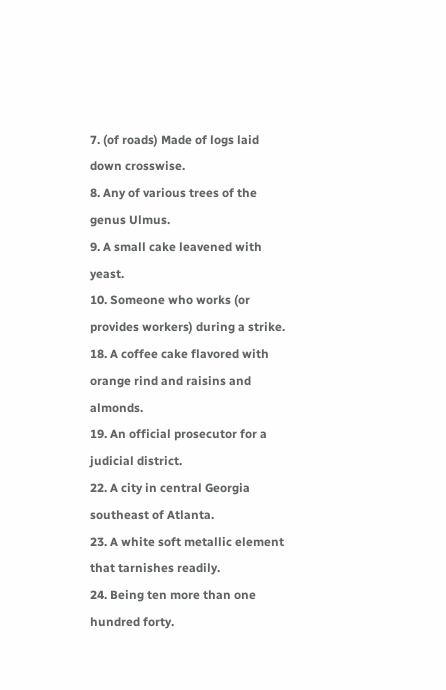7. (of roads) Made of logs laid down crosswise.
8. Any of various trees of the genus Ulmus.
9. A small cake leavened with yeast.
10. Someone who works (or provides workers) during a strike.
18. A coffee cake flavored with orange rind and raisins and almonds.
19. An official prosecutor for a judicial district.
22. A city in central Georgia southeast of Atlanta.
23. A white soft metallic element that tarnishes readily.
24. Being ten more than one hundred forty.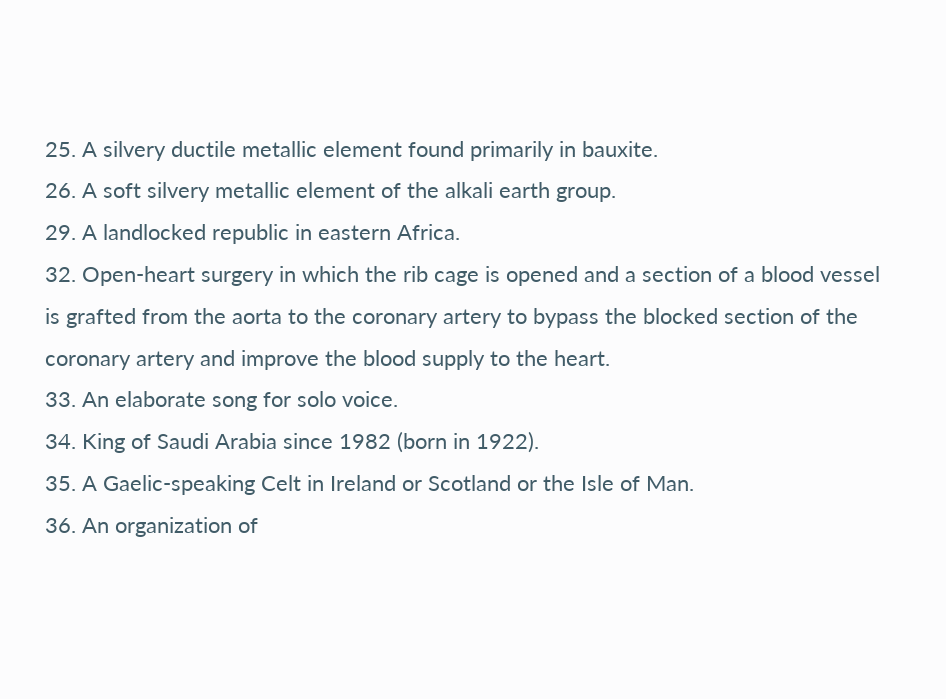25. A silvery ductile metallic element found primarily in bauxite.
26. A soft silvery metallic element of the alkali earth group.
29. A landlocked republic in eastern Africa.
32. Open-heart surgery in which the rib cage is opened and a section of a blood vessel is grafted from the aorta to the coronary artery to bypass the blocked section of the coronary artery and improve the blood supply to the heart.
33. An elaborate song for solo voice.
34. King of Saudi Arabia since 1982 (born in 1922).
35. A Gaelic-speaking Celt in Ireland or Scotland or the Isle of Man.
36. An organization of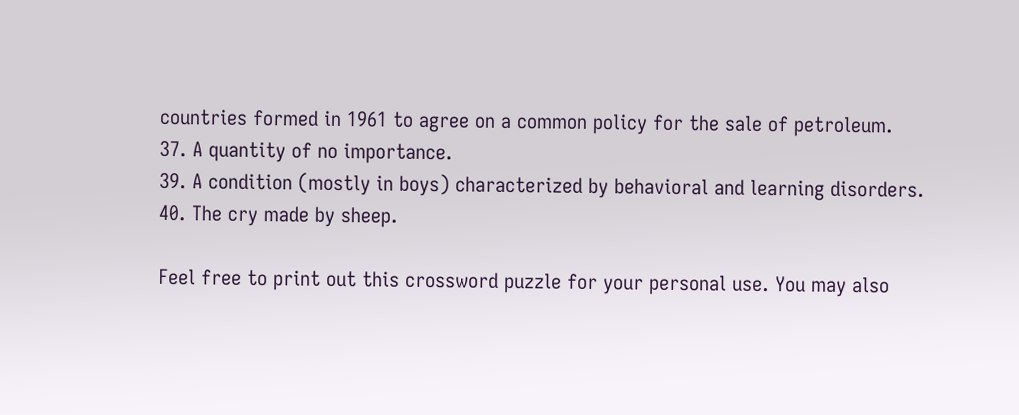countries formed in 1961 to agree on a common policy for the sale of petroleum.
37. A quantity of no importance.
39. A condition (mostly in boys) characterized by behavioral and learning disorders.
40. The cry made by sheep.

Feel free to print out this crossword puzzle for your personal use. You may also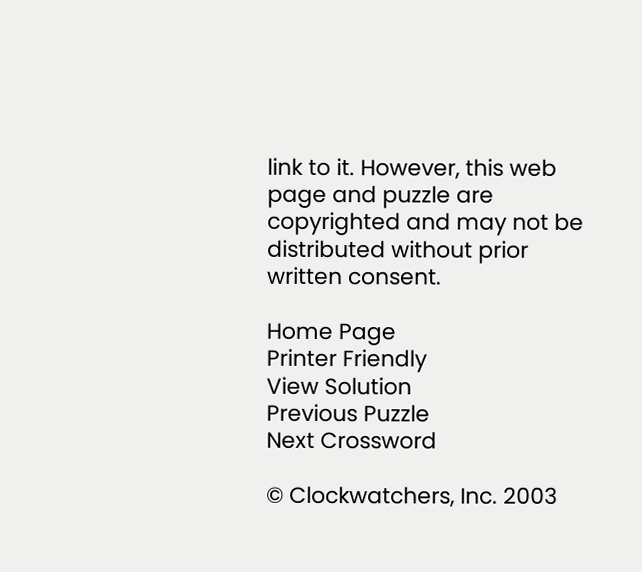link to it. However, this web page and puzzle are copyrighted and may not be distributed without prior written consent.

Home Page
Printer Friendly
View Solution
Previous Puzzle
Next Crossword

© Clockwatchers, Inc. 2003